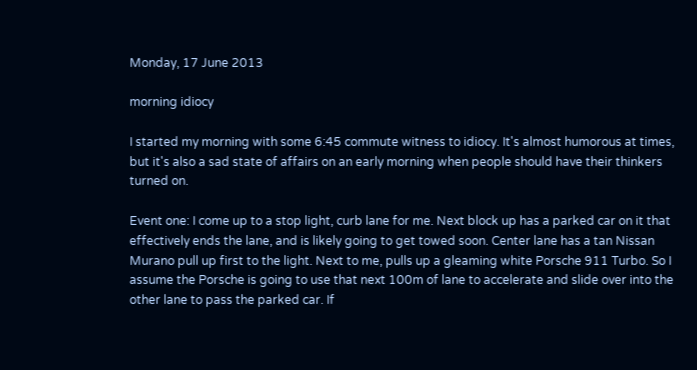Monday, 17 June 2013

morning idiocy

I started my morning with some 6:45 commute witness to idiocy. It's almost humorous at times, but it's also a sad state of affairs on an early morning when people should have their thinkers turned on.

Event one: I come up to a stop light, curb lane for me. Next block up has a parked car on it that effectively ends the lane, and is likely going to get towed soon. Center lane has a tan Nissan Murano pull up first to the light. Next to me, pulls up a gleaming white Porsche 911 Turbo. So I assume the Porsche is going to use that next 100m of lane to accelerate and slide over into the other lane to pass the parked car. If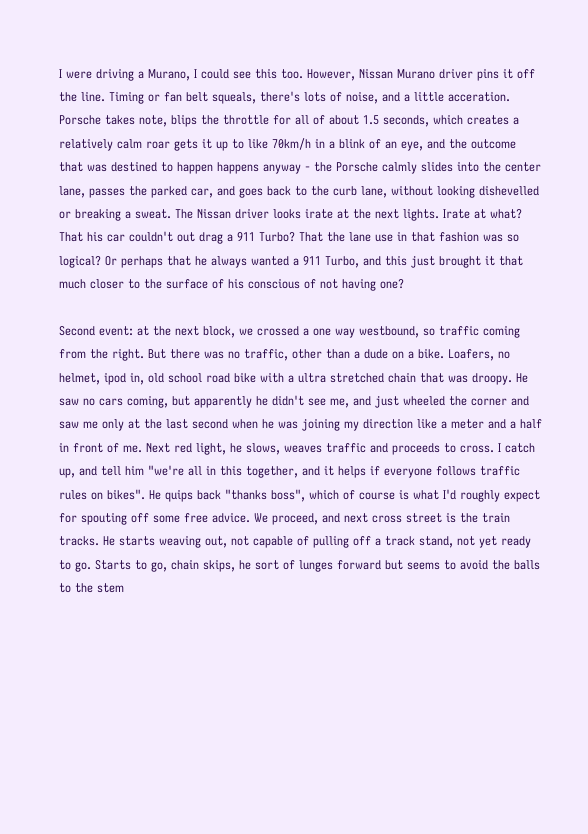I were driving a Murano, I could see this too. However, Nissan Murano driver pins it off the line. Timing or fan belt squeals, there's lots of noise, and a little acceration. Porsche takes note, blips the throttle for all of about 1.5 seconds, which creates a relatively calm roar gets it up to like 70km/h in a blink of an eye, and the outcome that was destined to happen happens anyway - the Porsche calmly slides into the center lane, passes the parked car, and goes back to the curb lane, without looking dishevelled or breaking a sweat. The Nissan driver looks irate at the next lights. Irate at what? That his car couldn't out drag a 911 Turbo? That the lane use in that fashion was so logical? Or perhaps that he always wanted a 911 Turbo, and this just brought it that much closer to the surface of his conscious of not having one?

Second event: at the next block, we crossed a one way westbound, so traffic coming from the right. But there was no traffic, other than a dude on a bike. Loafers, no helmet, ipod in, old school road bike with a ultra stretched chain that was droopy. He saw no cars coming, but apparently he didn't see me, and just wheeled the corner and saw me only at the last second when he was joining my direction like a meter and a half in front of me. Next red light, he slows, weaves traffic and proceeds to cross. I catch up, and tell him "we're all in this together, and it helps if everyone follows traffic rules on bikes". He quips back "thanks boss", which of course is what I'd roughly expect for spouting off some free advice. We proceed, and next cross street is the train tracks. He starts weaving out, not capable of pulling off a track stand, not yet ready to go. Starts to go, chain skips, he sort of lunges forward but seems to avoid the balls to the stem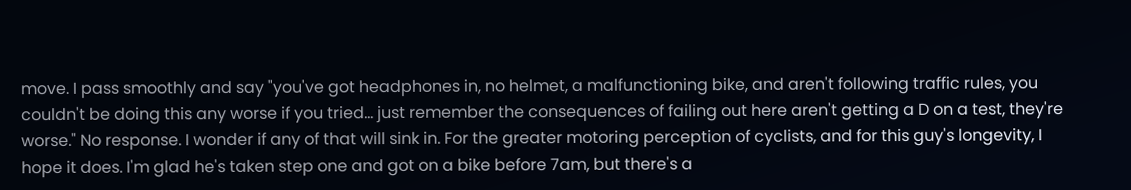move. I pass smoothly and say "you've got headphones in, no helmet, a malfunctioning bike, and aren't following traffic rules, you couldn't be doing this any worse if you tried... just remember the consequences of failing out here aren't getting a D on a test, they're worse." No response. I wonder if any of that will sink in. For the greater motoring perception of cyclists, and for this guy's longevity, I hope it does. I'm glad he's taken step one and got on a bike before 7am, but there's a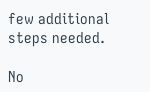few additional steps needed.

No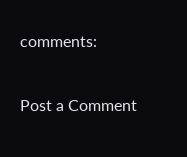comments:

Post a Comment